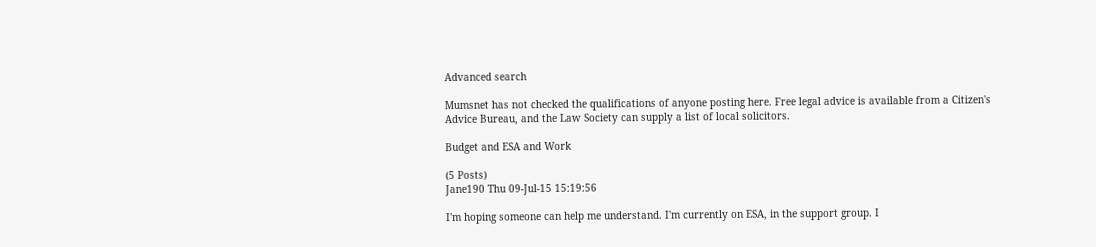Advanced search

Mumsnet has not checked the qualifications of anyone posting here. Free legal advice is available from a Citizen's Advice Bureau, and the Law Society can supply a list of local solicitors.

Budget and ESA and Work

(5 Posts)
Jane190 Thu 09-Jul-15 15:19:56

I'm hoping someone can help me understand. I'm currently on ESA, in the support group. I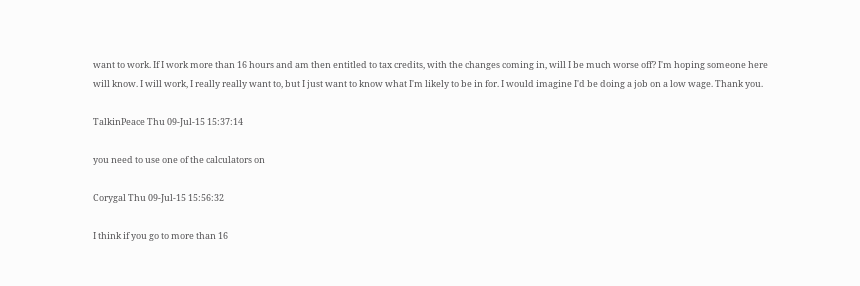want to work. If I work more than 16 hours and am then entitled to tax credits, with the changes coming in, will I be much worse off? I'm hoping someone here will know. I will work, I really really want to, but I just want to know what I'm likely to be in for. I would imagine I'd be doing a job on a low wage. Thank you.

TalkinPeace Thu 09-Jul-15 15:37:14

you need to use one of the calculators on

Corygal Thu 09-Jul-15 15:56:32

I think if you go to more than 16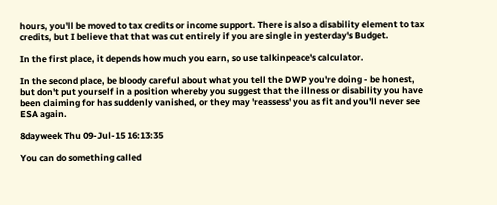hours, you'll be moved to tax credits or income support. There is also a disability element to tax credits, but I believe that that was cut entirely if you are single in yesterday's Budget.

In the first place, it depends how much you earn, so use talkinpeace's calculator.

In the second place, be bloody careful about what you tell the DWP you're doing - be honest, but don't put yourself in a position whereby you suggest that the illness or disability you have been claiming for has suddenly vanished, or they may 'reassess' you as fit and you'll never see ESA again.

8dayweek Thu 09-Jul-15 16:13:35

You can do something called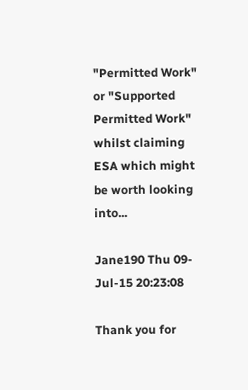"Permitted Work" or "Supported Permitted Work" whilst claiming ESA which might be worth looking into...

Jane190 Thu 09-Jul-15 20:23:08

Thank you for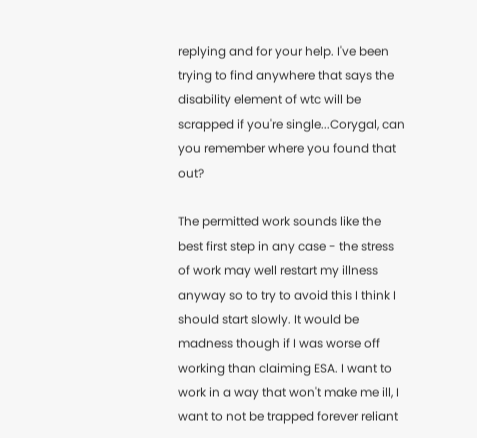replying and for your help. I've been trying to find anywhere that says the disability element of wtc will be scrapped if you're single...Corygal, can you remember where you found that out?

The permitted work sounds like the best first step in any case - the stress of work may well restart my illness anyway so to try to avoid this I think I should start slowly. It would be madness though if I was worse off working than claiming ESA. I want to work in a way that won't make me ill, I want to not be trapped forever reliant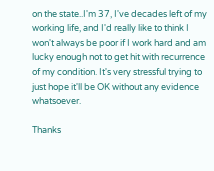on the state..I'm 37, I've decades left of my working life, and I'd really like to think I won't always be poor if I work hard and am lucky enough not to get hit with recurrence of my condition. It's very stressful trying to just hope it'll be OK without any evidence whatsoever.

Thanks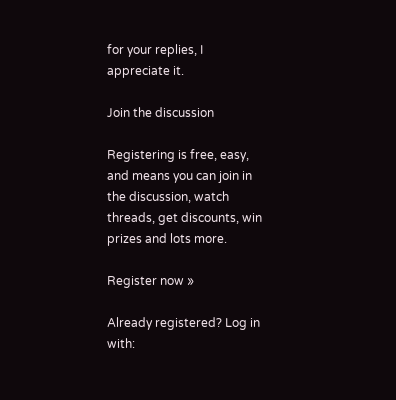for your replies, I appreciate it.

Join the discussion

Registering is free, easy, and means you can join in the discussion, watch threads, get discounts, win prizes and lots more.

Register now »

Already registered? Log in with: